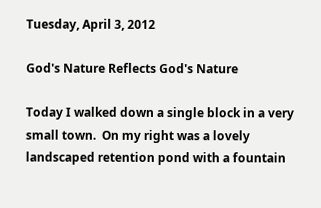Tuesday, April 3, 2012

God's Nature Reflects God's Nature

Today I walked down a single block in a very small town.  On my right was a lovely landscaped retention pond with a fountain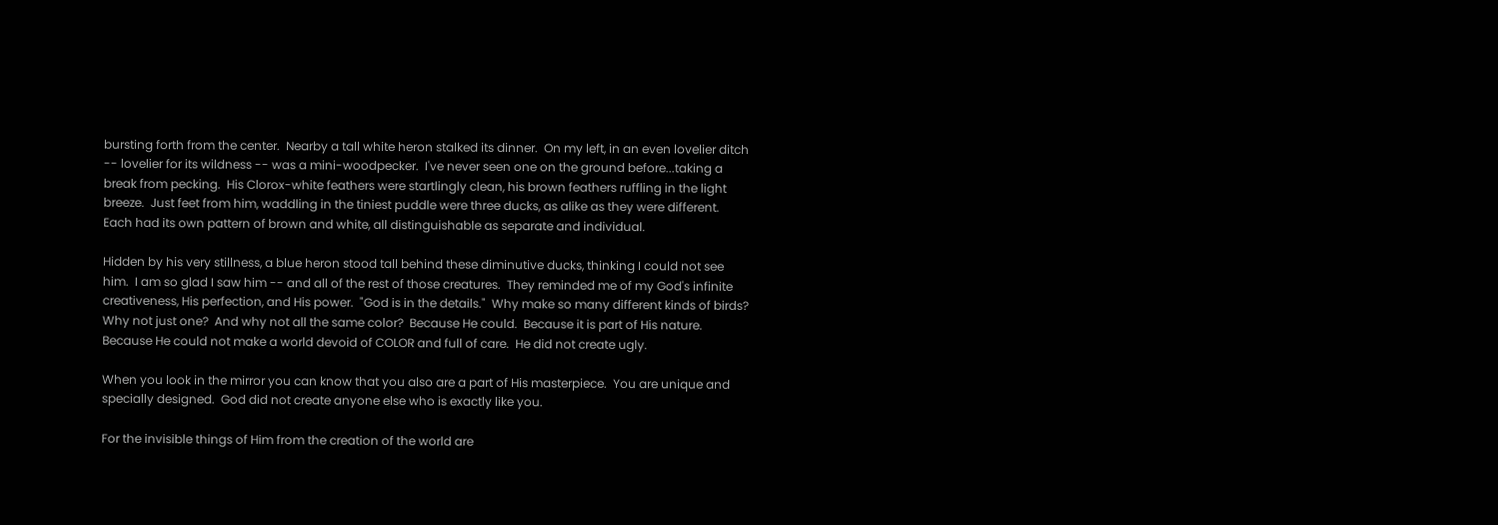bursting forth from the center.  Nearby a tall white heron stalked its dinner.  On my left, in an even lovelier ditch -- lovelier for its wildness -- was a mini-woodpecker.  I've never seen one on the ground before...taking a break from pecking.  His Clorox-white feathers were startlingly clean, his brown feathers ruffling in the light breeze.  Just feet from him, waddling in the tiniest puddle were three ducks, as alike as they were different.  Each had its own pattern of brown and white, all distinguishable as separate and individual.

Hidden by his very stillness, a blue heron stood tall behind these diminutive ducks, thinking I could not see him.  I am so glad I saw him -- and all of the rest of those creatures.  They reminded me of my God's infinite creativeness, His perfection, and His power.  "God is in the details."  Why make so many different kinds of birds?  Why not just one?  And why not all the same color?  Because He could.  Because it is part of His nature.  Because He could not make a world devoid of COLOR and full of care.  He did not create ugly.

When you look in the mirror you can know that you also are a part of His masterpiece.  You are unique and specially designed.  God did not create anyone else who is exactly like you.

For the invisible things of Him from the creation of the world are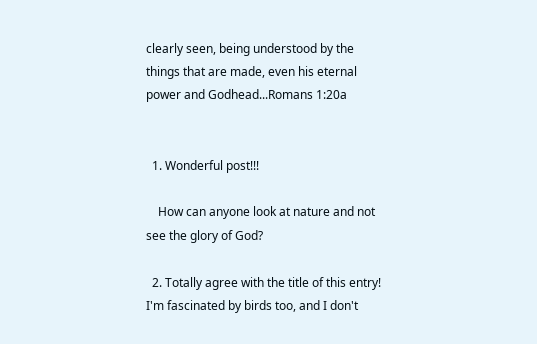clearly seen, being understood by the things that are made, even his eternal power and Godhead...Romans 1:20a


  1. Wonderful post!!!

    How can anyone look at nature and not see the glory of God?

  2. Totally agree with the title of this entry! I'm fascinated by birds too, and I don't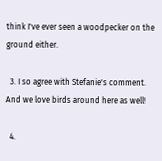think I've ever seen a woodpecker on the ground either.

  3. I so agree with Stefanie's comment. And we love birds around here as well!

  4.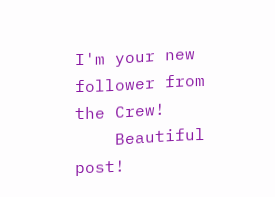I'm your new follower from the Crew!
    Beautiful post!